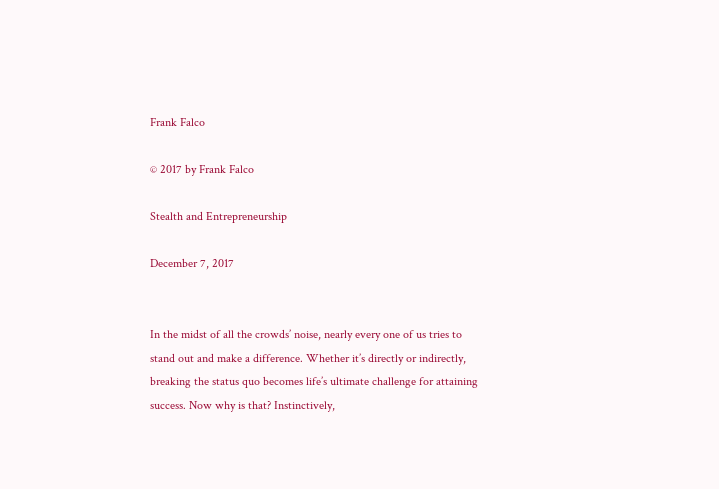Frank Falco

© 2017 by Frank Falco

Stealth and Entrepreneurship

December 7, 2017


In the midst of all the crowds’ noise, nearly every one of us tries to stand out and make a difference. Whether it’s directly or indirectly, breaking the status quo becomes life’s ultimate challenge for attaining success. Now why is that? Instinctively,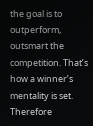the goal is to outperform, outsmart the competition. That’s how a winner’s mentality is set. Therefore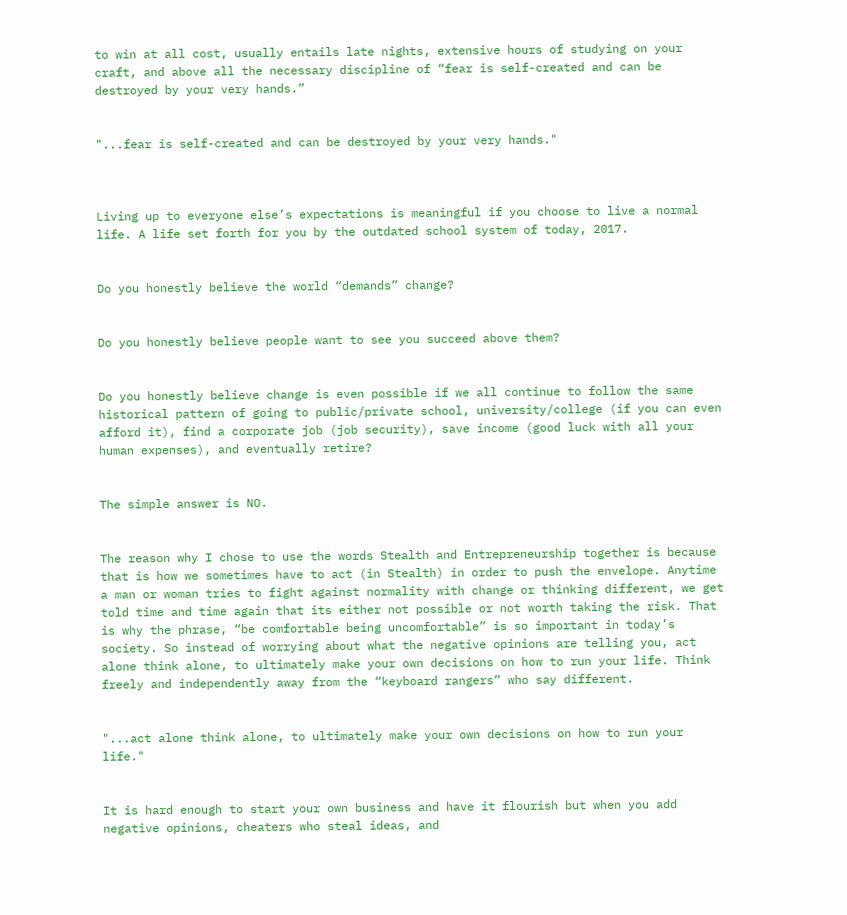to win at all cost, usually entails late nights, extensive hours of studying on your craft, and above all the necessary discipline of “fear is self-created and can be destroyed by your very hands.”


"...fear is self-created and can be destroyed by your very hands."



Living up to everyone else’s expectations is meaningful if you choose to live a normal life. A life set forth for you by the outdated school system of today, 2017.


Do you honestly believe the world “demands” change?


Do you honestly believe people want to see you succeed above them?


Do you honestly believe change is even possible if we all continue to follow the same historical pattern of going to public/private school, university/college (if you can even afford it), find a corporate job (job security), save income (good luck with all your human expenses), and eventually retire?


The simple answer is NO.


The reason why I chose to use the words Stealth and Entrepreneurship together is because that is how we sometimes have to act (in Stealth) in order to push the envelope. Anytime a man or woman tries to fight against normality with change or thinking different, we get told time and time again that its either not possible or not worth taking the risk. That is why the phrase, “be comfortable being uncomfortable” is so important in today’s society. So instead of worrying about what the negative opinions are telling you, act alone think alone, to ultimately make your own decisions on how to run your life. Think freely and independently away from the “keyboard rangers” who say different.


"...act alone think alone, to ultimately make your own decisions on how to run your life."


It is hard enough to start your own business and have it flourish but when you add negative opinions, cheaters who steal ideas, and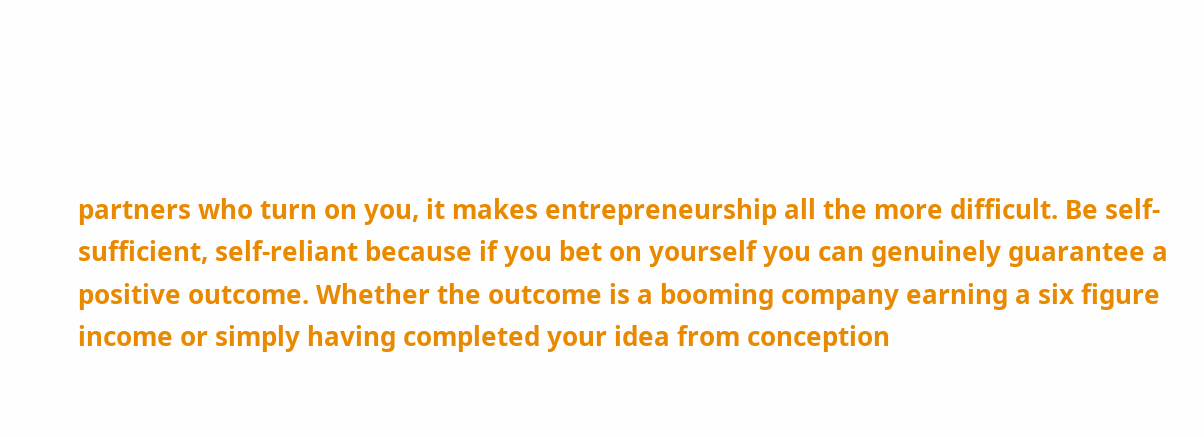partners who turn on you, it makes entrepreneurship all the more difficult. Be self-sufficient, self-reliant because if you bet on yourself you can genuinely guarantee a positive outcome. Whether the outcome is a booming company earning a six figure income or simply having completed your idea from conception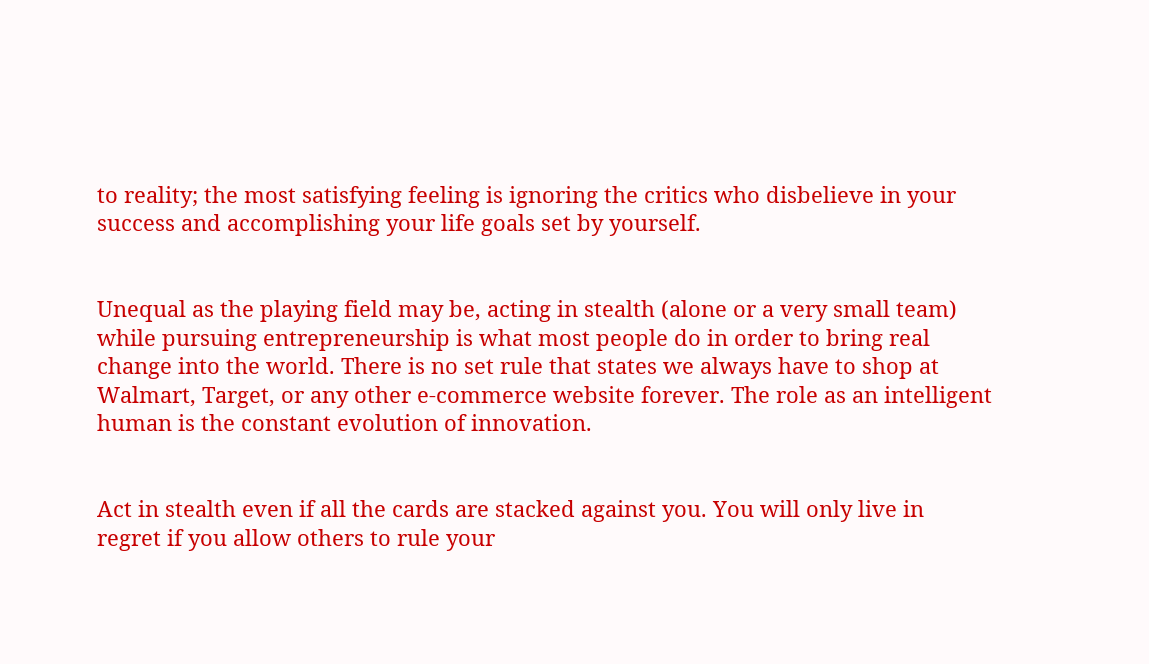to reality; the most satisfying feeling is ignoring the critics who disbelieve in your success and accomplishing your life goals set by yourself.


Unequal as the playing field may be, acting in stealth (alone or a very small team) while pursuing entrepreneurship is what most people do in order to bring real change into the world. There is no set rule that states we always have to shop at Walmart, Target, or any other e-commerce website forever. The role as an intelligent human is the constant evolution of innovation.


Act in stealth even if all the cards are stacked against you. You will only live in regret if you allow others to rule your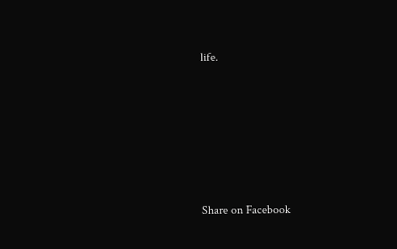life.







Share on Facebook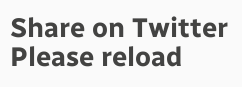Share on Twitter
Please reload